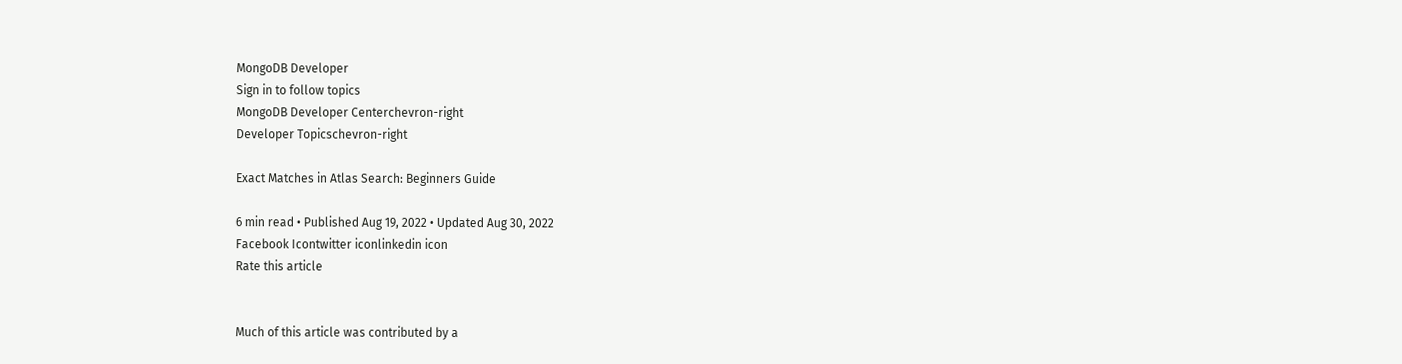MongoDB Developer
Sign in to follow topics
MongoDB Developer Centerchevron-right
Developer Topicschevron-right

Exact Matches in Atlas Search: Beginners Guide

6 min read • Published Aug 19, 2022 • Updated Aug 30, 2022
Facebook Icontwitter iconlinkedin icon
Rate this article


Much of this article was contributed by a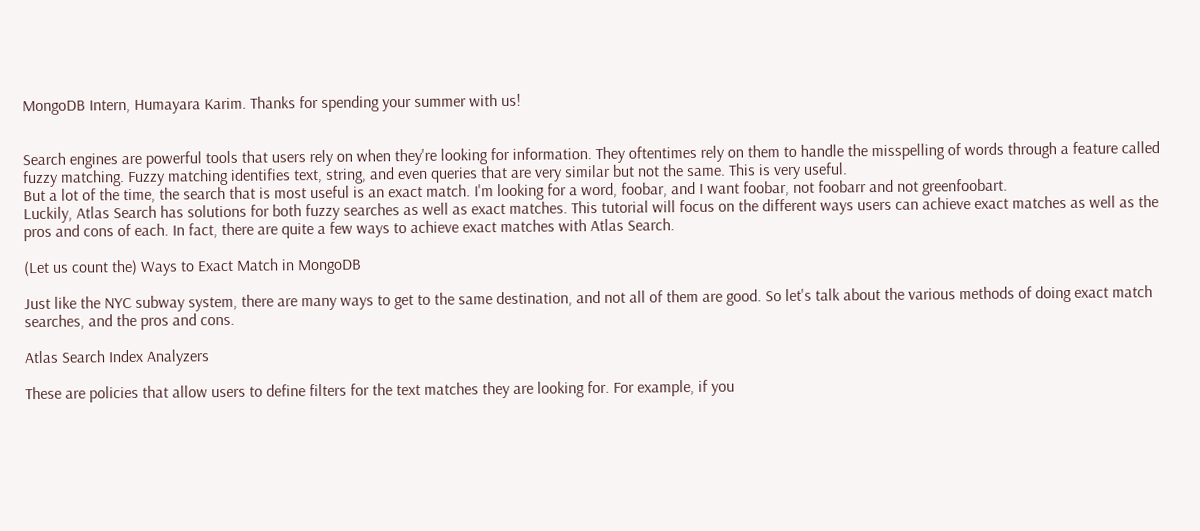MongoDB Intern, Humayara Karim. Thanks for spending your summer with us!


Search engines are powerful tools that users rely on when they're looking for information. They oftentimes rely on them to handle the misspelling of words through a feature called fuzzy matching. Fuzzy matching identifies text, string, and even queries that are very similar but not the same. This is very useful.
But a lot of the time, the search that is most useful is an exact match. I'm looking for a word, foobar, and I want foobar, not foobarr and not greenfoobart.
Luckily, Atlas Search has solutions for both fuzzy searches as well as exact matches. This tutorial will focus on the different ways users can achieve exact matches as well as the pros and cons of each. In fact, there are quite a few ways to achieve exact matches with Atlas Search.

(Let us count the) Ways to Exact Match in MongoDB

Just like the NYC subway system, there are many ways to get to the same destination, and not all of them are good. So let's talk about the various methods of doing exact match searches, and the pros and cons.

Atlas Search Index Analyzers

These are policies that allow users to define filters for the text matches they are looking for. For example, if you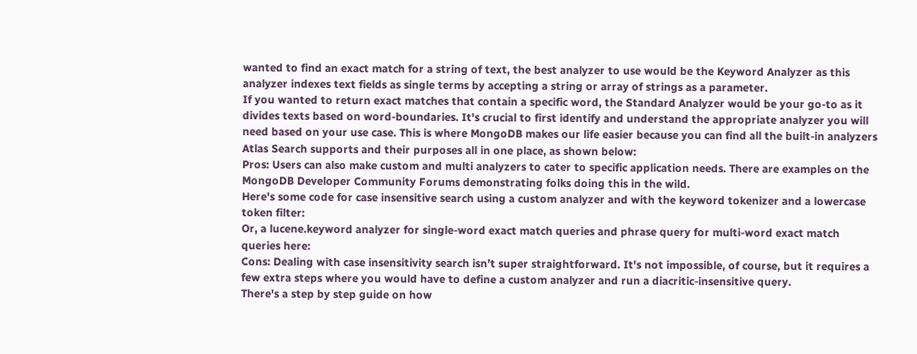wanted to find an exact match for a string of text, the best analyzer to use would be the Keyword Analyzer as this analyzer indexes text fields as single terms by accepting a string or array of strings as a parameter.
If you wanted to return exact matches that contain a specific word, the Standard Analyzer would be your go-to as it divides texts based on word-boundaries. It's crucial to first identify and understand the appropriate analyzer you will need based on your use case. This is where MongoDB makes our life easier because you can find all the built-in analyzers Atlas Search supports and their purposes all in one place, as shown below:
Pros: Users can also make custom and multi analyzers to cater to specific application needs. There are examples on the MongoDB Developer Community Forums demonstrating folks doing this in the wild.
Here's some code for case insensitive search using a custom analyzer and with the keyword tokenizer and a lowercase token filter:
Or, a lucene.keyword analyzer for single-word exact match queries and phrase query for multi-word exact match queries here:
Cons: Dealing with case insensitivity search isn’t super straightforward. It's not impossible, of course, but it requires a few extra steps where you would have to define a custom analyzer and run a diacritic-insensitive query.
There's a step by step guide on how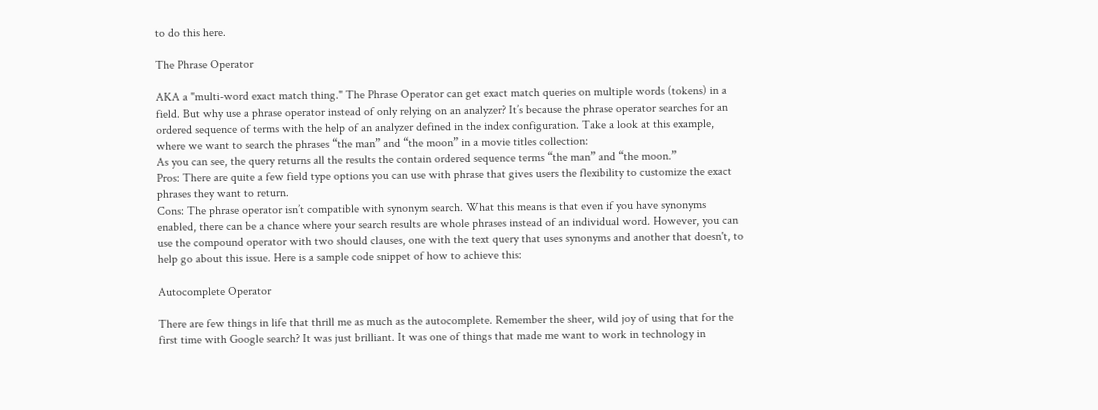to do this here.

The Phrase Operator

AKA a "multi-word exact match thing." The Phrase Operator can get exact match queries on multiple words (tokens) in a field. But why use a phrase operator instead of only relying on an analyzer? It’s because the phrase operator searches for an ordered sequence of terms with the help of an analyzer defined in the index configuration. Take a look at this example, where we want to search the phrases “the man” and “the moon” in a movie titles collection:
As you can see, the query returns all the results the contain ordered sequence terms “the man” and “the moon.”
Pros: There are quite a few field type options you can use with phrase that gives users the flexibility to customize the exact phrases they want to return.
Cons: The phrase operator isn’t compatible with synonym search. What this means is that even if you have synonyms enabled, there can be a chance where your search results are whole phrases instead of an individual word. However, you can use the compound operator with two should clauses, one with the text query that uses synonyms and another that doesn't, to help go about this issue. Here is a sample code snippet of how to achieve this:

Autocomplete Operator

There are few things in life that thrill me as much as the autocomplete. Remember the sheer, wild joy of using that for the first time with Google search? It was just brilliant. It was one of things that made me want to work in technology in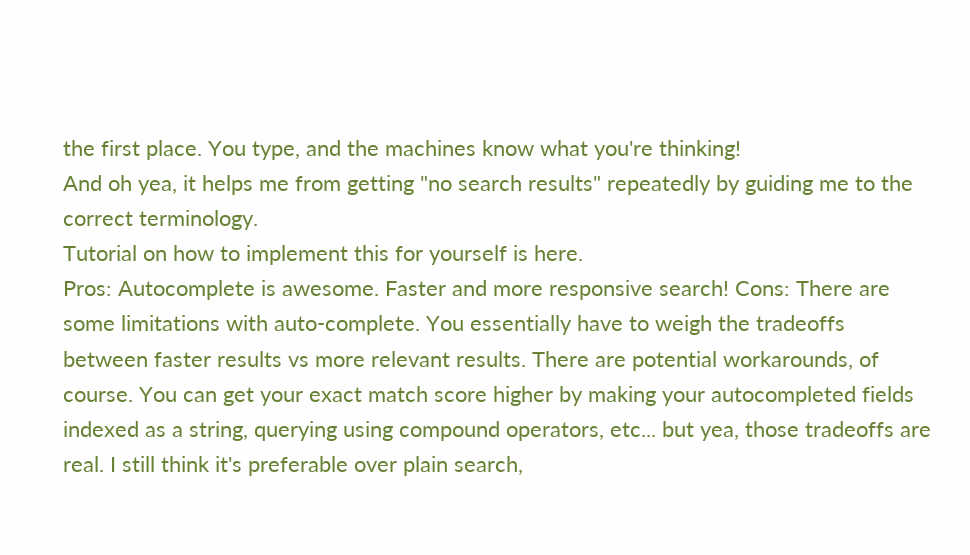the first place. You type, and the machines know what you're thinking!
And oh yea, it helps me from getting "no search results" repeatedly by guiding me to the correct terminology.
Tutorial on how to implement this for yourself is here.
Pros: Autocomplete is awesome. Faster and more responsive search! Cons: There are some limitations with auto-complete. You essentially have to weigh the tradeoffs between faster results vs more relevant results. There are potential workarounds, of course. You can get your exact match score higher by making your autocompleted fields indexed as a string, querying using compound operators, etc... but yea, those tradeoffs are real. I still think it's preferable over plain search,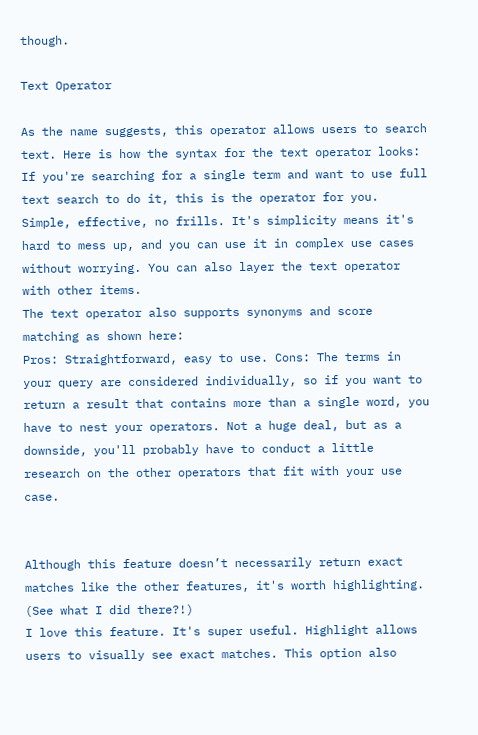though.

Text Operator

As the name suggests, this operator allows users to search text. Here is how the syntax for the text operator looks:
If you're searching for a single term and want to use full text search to do it, this is the operator for you. Simple, effective, no frills. It's simplicity means it's hard to mess up, and you can use it in complex use cases without worrying. You can also layer the text operator with other items.
The text operator also supports synonyms and score matching as shown here:
Pros: Straightforward, easy to use. Cons: The terms in your query are considered individually, so if you want to return a result that contains more than a single word, you have to nest your operators. Not a huge deal, but as a downside, you'll probably have to conduct a little research on the other operators that fit with your use case.


Although this feature doesn’t necessarily return exact matches like the other features, it's worth highlighting. (See what I did there?!)
I love this feature. It's super useful. Highlight allows users to visually see exact matches. This option also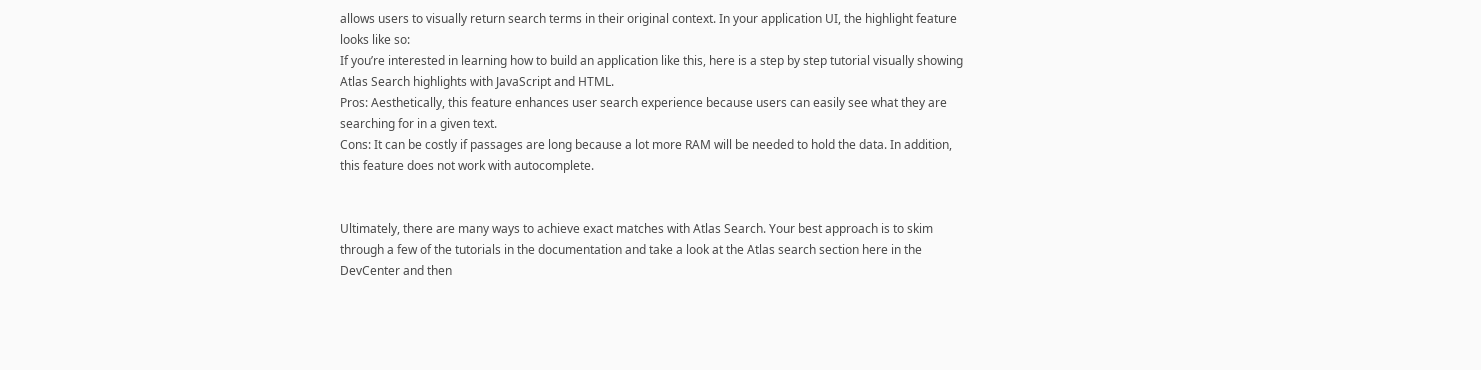allows users to visually return search terms in their original context. In your application UI, the highlight feature looks like so:
If you’re interested in learning how to build an application like this, here is a step by step tutorial visually showing Atlas Search highlights with JavaScript and HTML.
Pros: Aesthetically, this feature enhances user search experience because users can easily see what they are searching for in a given text.
Cons: It can be costly if passages are long because a lot more RAM will be needed to hold the data. In addition, this feature does not work with autocomplete.


Ultimately, there are many ways to achieve exact matches with Atlas Search. Your best approach is to skim through a few of the tutorials in the documentation and take a look at the Atlas search section here in the DevCenter and then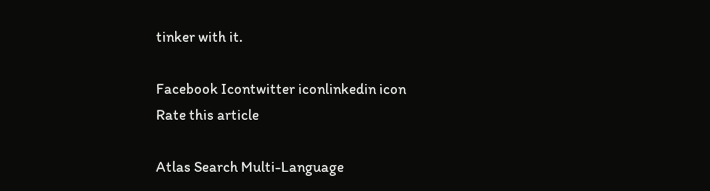tinker with it.

Facebook Icontwitter iconlinkedin icon
Rate this article

Atlas Search Multi-Language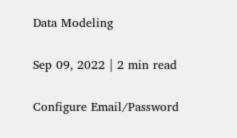Data Modeling

Sep 09, 2022 | 2 min read

Configure Email/Password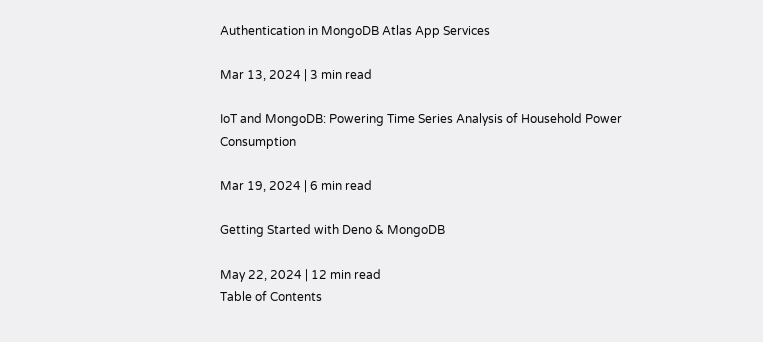Authentication in MongoDB Atlas App Services

Mar 13, 2024 | 3 min read

IoT and MongoDB: Powering Time Series Analysis of Household Power Consumption

Mar 19, 2024 | 6 min read

Getting Started with Deno & MongoDB

May 22, 2024 | 12 min read
Table of Contents